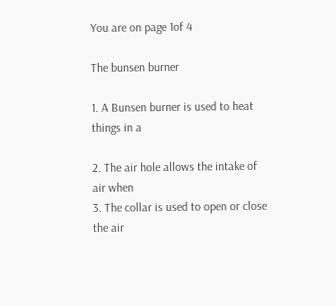You are on page 1of 4

The bunsen burner

1. A Bunsen burner is used to heat things in a

2. The air hole allows the intake of air when
3. The collar is used to open or close the air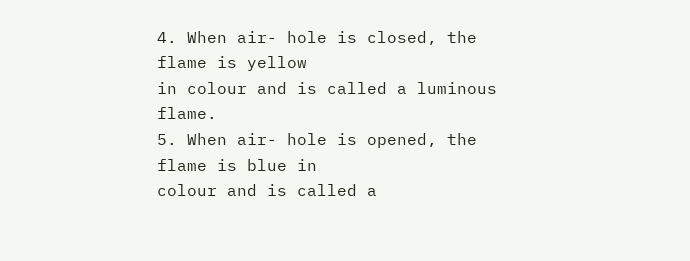4. When air- hole is closed, the flame is yellow
in colour and is called a luminous flame.
5. When air- hole is opened, the flame is blue in
colour and is called a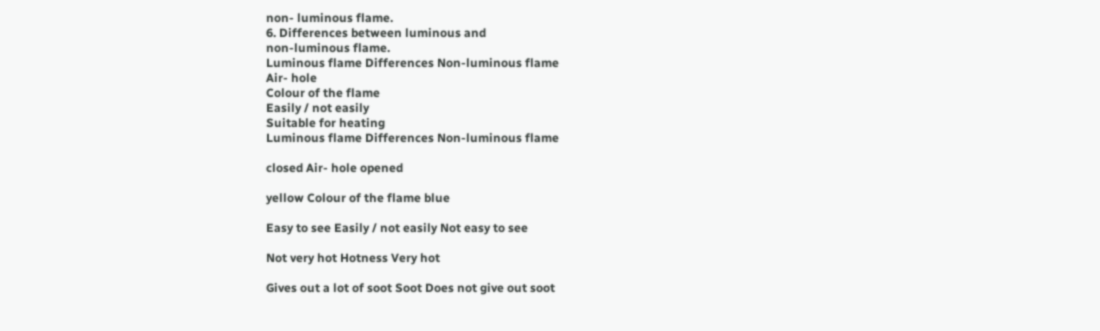non- luminous flame.
6. Differences between luminous and
non-luminous flame.
Luminous flame Differences Non-luminous flame
Air- hole
Colour of the flame
Easily / not easily
Suitable for heating
Luminous flame Differences Non-luminous flame

closed Air- hole opened

yellow Colour of the flame blue

Easy to see Easily / not easily Not easy to see

Not very hot Hotness Very hot

Gives out a lot of soot Soot Does not give out soot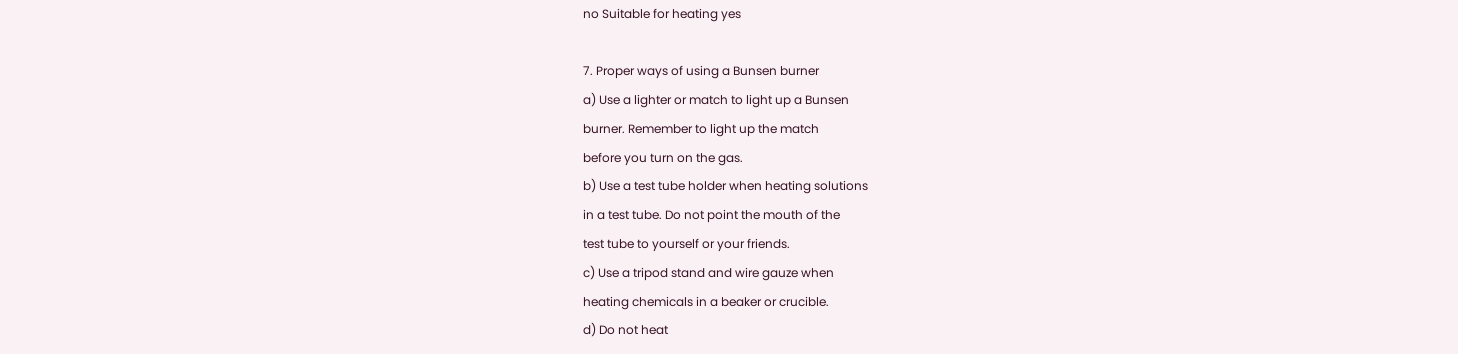no Suitable for heating yes

7. Proper ways of using a Bunsen burner
a) Use a lighter or match to light up a Bunsen
burner. Remember to light up the match
before you turn on the gas.
b) Use a test tube holder when heating solutions
in a test tube. Do not point the mouth of the
test tube to yourself or your friends.
c) Use a tripod stand and wire gauze when
heating chemicals in a beaker or crucible.
d) Do not heat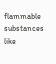flammable substances like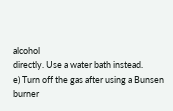alcohol
directly. Use a water bath instead.
e) Turn off the gas after using a Bunsen burner